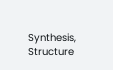Synthesis, Structure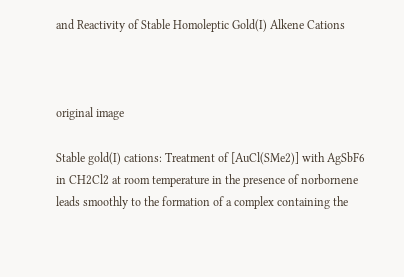and Reactivity of Stable Homoleptic Gold(I) Alkene Cations



original image

Stable gold(I) cations: Treatment of [AuCl(SMe2)] with AgSbF6 in CH2Cl2 at room temperature in the presence of norbornene leads smoothly to the formation of a complex containing the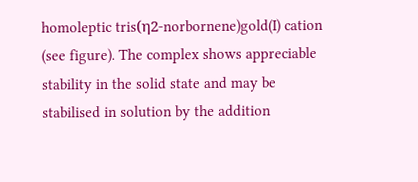homoleptic tris(η2-norbornene)gold(I) cation (see figure). The complex shows appreciable stability in the solid state and may be stabilised in solution by the addition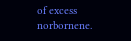of excess norbornene.